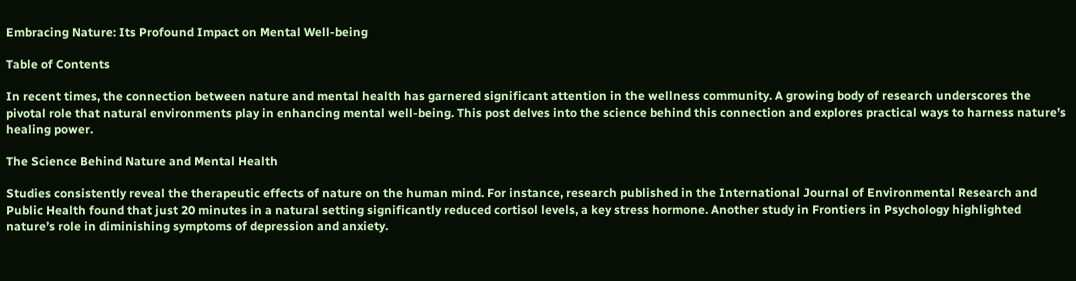Embracing Nature: Its Profound Impact on Mental Well-being

Table of Contents

In recent times, the connection between nature and mental health has garnered significant attention in the wellness community. A growing body of research underscores the pivotal role that natural environments play in enhancing mental well-being. This post delves into the science behind this connection and explores practical ways to harness nature’s healing power.

The Science Behind Nature and Mental Health

Studies consistently reveal the therapeutic effects of nature on the human mind. For instance, research published in the International Journal of Environmental Research and Public Health found that just 20 minutes in a natural setting significantly reduced cortisol levels, a key stress hormone. Another study in Frontiers in Psychology highlighted nature’s role in diminishing symptoms of depression and anxiety.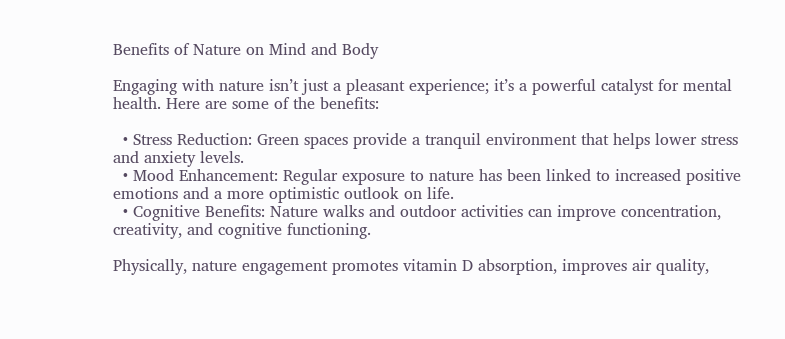Benefits of Nature on Mind and Body

Engaging with nature isn’t just a pleasant experience; it’s a powerful catalyst for mental health. Here are some of the benefits:

  • Stress Reduction: Green spaces provide a tranquil environment that helps lower stress and anxiety levels.
  • Mood Enhancement: Regular exposure to nature has been linked to increased positive emotions and a more optimistic outlook on life.
  • Cognitive Benefits: Nature walks and outdoor activities can improve concentration, creativity, and cognitive functioning.

Physically, nature engagement promotes vitamin D absorption, improves air quality,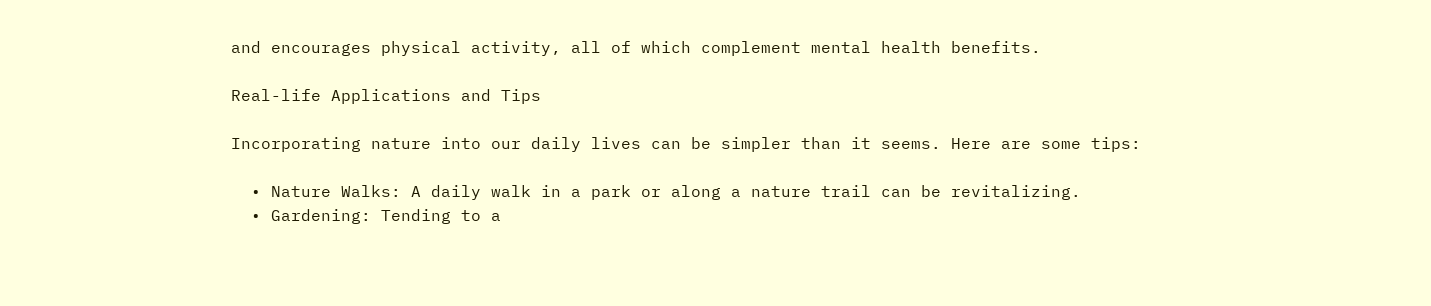and encourages physical activity, all of which complement mental health benefits.

Real-life Applications and Tips

Incorporating nature into our daily lives can be simpler than it seems. Here are some tips:

  • Nature Walks: A daily walk in a park or along a nature trail can be revitalizing.
  • Gardening: Tending to a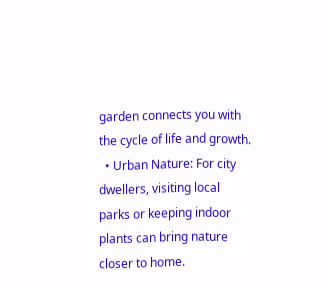garden connects you with the cycle of life and growth.
  • Urban Nature: For city dwellers, visiting local parks or keeping indoor plants can bring nature closer to home.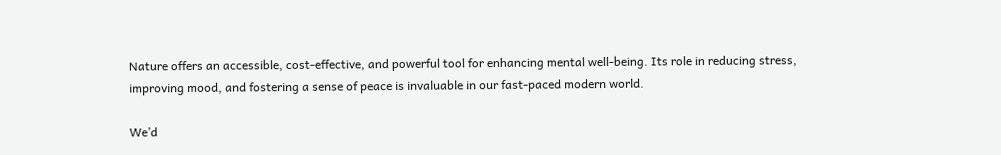Nature offers an accessible, cost-effective, and powerful tool for enhancing mental well-being. Its role in reducing stress, improving mood, and fostering a sense of peace is invaluable in our fast-paced modern world.

We’d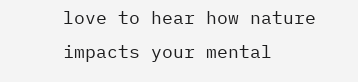love to hear how nature impacts your mental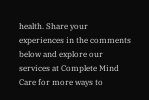health. Share your experiences in the comments below and explore our services at Complete Mind Care for more ways to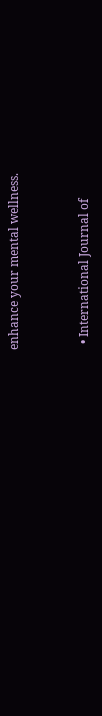enhance your mental wellness.


  • International Journal of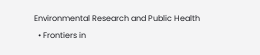Environmental Research and Public Health
  • Frontiers in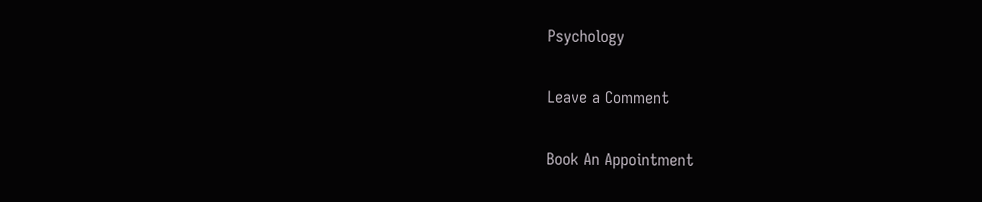Psychology

Leave a Comment

Book An Appointment